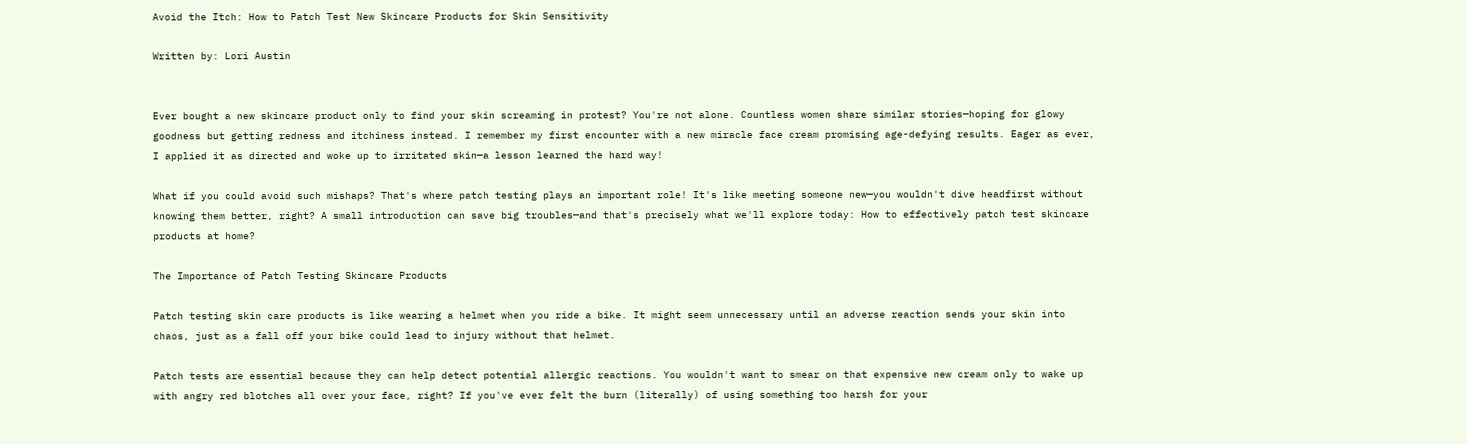Avoid the Itch: How to Patch Test New Skincare Products for Skin Sensitivity

Written by: Lori Austin


Ever bought a new skincare product only to find your skin screaming in protest? You're not alone. Countless women share similar stories—hoping for glowy goodness but getting redness and itchiness instead. I remember my first encounter with a new miracle face cream promising age-defying results. Eager as ever, I applied it as directed and woke up to irritated skin—a lesson learned the hard way!

What if you could avoid such mishaps? That's where patch testing plays an important role! It's like meeting someone new—you wouldn't dive headfirst without knowing them better, right? A small introduction can save big troubles—and that's precisely what we'll explore today: How to effectively patch test skincare products at home?

The Importance of Patch Testing Skincare Products

Patch testing skin care products is like wearing a helmet when you ride a bike. It might seem unnecessary until an adverse reaction sends your skin into chaos, just as a fall off your bike could lead to injury without that helmet.

Patch tests are essential because they can help detect potential allergic reactions. You wouldn't want to smear on that expensive new cream only to wake up with angry red blotches all over your face, right? If you've ever felt the burn (literally) of using something too harsh for your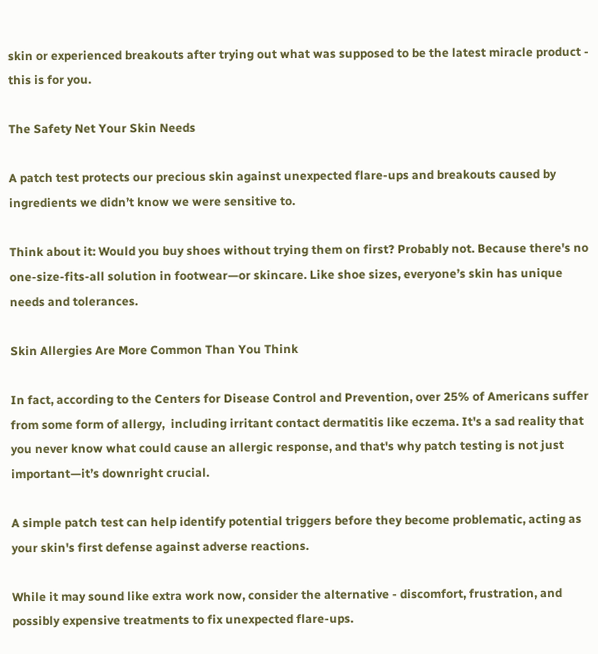skin or experienced breakouts after trying out what was supposed to be the latest miracle product - this is for you.

The Safety Net Your Skin Needs

A patch test protects our precious skin against unexpected flare-ups and breakouts caused by ingredients we didn’t know we were sensitive to.

Think about it: Would you buy shoes without trying them on first? Probably not. Because there's no one-size-fits-all solution in footwear—or skincare. Like shoe sizes, everyone’s skin has unique needs and tolerances.

Skin Allergies Are More Common Than You Think

In fact, according to the Centers for Disease Control and Prevention, over 25% of Americans suffer from some form of allergy,  including irritant contact dermatitis like eczema. It's a sad reality that you never know what could cause an allergic response, and that's why patch testing is not just important—it’s downright crucial.

A simple patch test can help identify potential triggers before they become problematic, acting as your skin's first defense against adverse reactions.

While it may sound like extra work now, consider the alternative - discomfort, frustration, and possibly expensive treatments to fix unexpected flare-ups.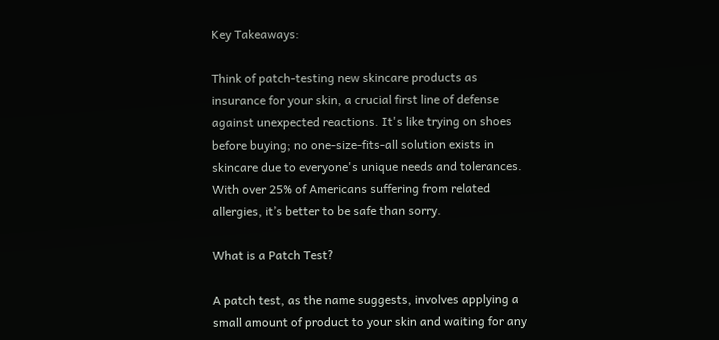Key Takeaways:

Think of patch-testing new skincare products as insurance for your skin, a crucial first line of defense against unexpected reactions. It's like trying on shoes before buying; no one-size-fits-all solution exists in skincare due to everyone's unique needs and tolerances. With over 25% of Americans suffering from related allergies, it’s better to be safe than sorry.

What is a Patch Test?

A patch test, as the name suggests, involves applying a small amount of product to your skin and waiting for any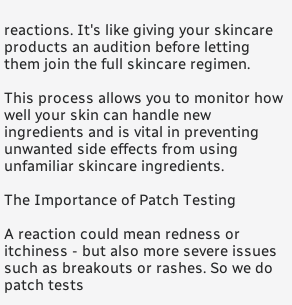reactions. It's like giving your skincare products an audition before letting them join the full skincare regimen.

This process allows you to monitor how well your skin can handle new ingredients and is vital in preventing unwanted side effects from using unfamiliar skincare ingredients.

The Importance of Patch Testing

A reaction could mean redness or itchiness - but also more severe issues such as breakouts or rashes. So we do patch tests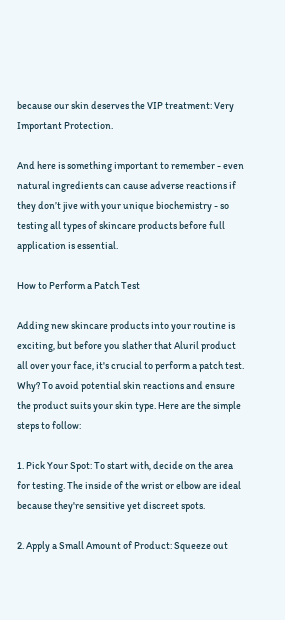because our skin deserves the VIP treatment: Very Important Protection.

And here is something important to remember - even natural ingredients can cause adverse reactions if they don’t jive with your unique biochemistry - so testing all types of skincare products before full application is essential.

How to Perform a Patch Test

Adding new skincare products into your routine is exciting, but before you slather that Aluril product all over your face, it's crucial to perform a patch test. Why? To avoid potential skin reactions and ensure the product suits your skin type. Here are the simple steps to follow:

1. Pick Your Spot: To start with, decide on the area for testing. The inside of the wrist or elbow are ideal because they're sensitive yet discreet spots.

2. Apply a Small Amount of Product: Squeeze out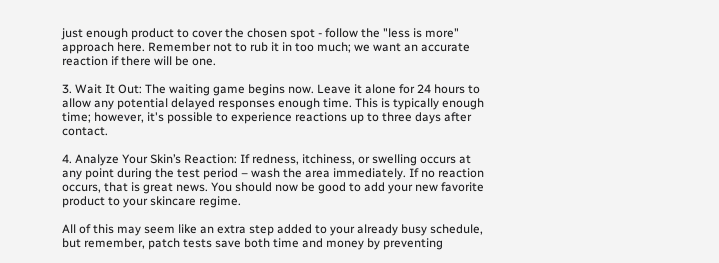just enough product to cover the chosen spot - follow the "less is more" approach here. Remember not to rub it in too much; we want an accurate reaction if there will be one.

3. Wait It Out: The waiting game begins now. Leave it alone for 24 hours to allow any potential delayed responses enough time. This is typically enough time; however, it's possible to experience reactions up to three days after contact.

4. Analyze Your Skin’s Reaction: If redness, itchiness, or swelling occurs at any point during the test period – wash the area immediately. If no reaction occurs, that is great news. You should now be good to add your new favorite product to your skincare regime.

All of this may seem like an extra step added to your already busy schedule, but remember, patch tests save both time and money by preventing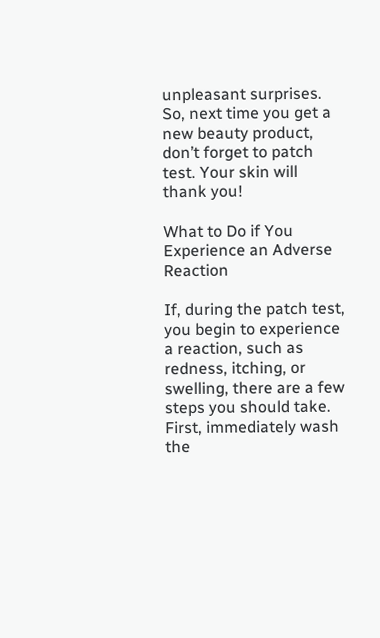unpleasant surprises. So, next time you get a new beauty product, don’t forget to patch test. Your skin will thank you!

What to Do if You Experience an Adverse Reaction

If, during the patch test, you begin to experience a reaction, such as redness, itching, or swelling, there are a few steps you should take. First, immediately wash the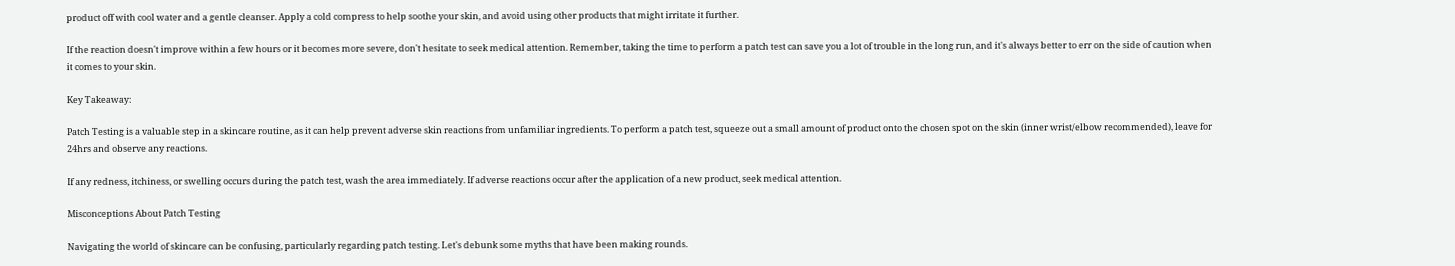product off with cool water and a gentle cleanser. Apply a cold compress to help soothe your skin, and avoid using other products that might irritate it further.

If the reaction doesn't improve within a few hours or it becomes more severe, don't hesitate to seek medical attention. Remember, taking the time to perform a patch test can save you a lot of trouble in the long run, and it's always better to err on the side of caution when it comes to your skin.

Key Takeaway:

Patch Testing is a valuable step in a skincare routine, as it can help prevent adverse skin reactions from unfamiliar ingredients. To perform a patch test, squeeze out a small amount of product onto the chosen spot on the skin (inner wrist/elbow recommended), leave for 24hrs and observe any reactions.

If any redness, itchiness, or swelling occurs during the patch test, wash the area immediately. If adverse reactions occur after the application of a new product, seek medical attention.

Misconceptions About Patch Testing

Navigating the world of skincare can be confusing, particularly regarding patch testing. Let's debunk some myths that have been making rounds.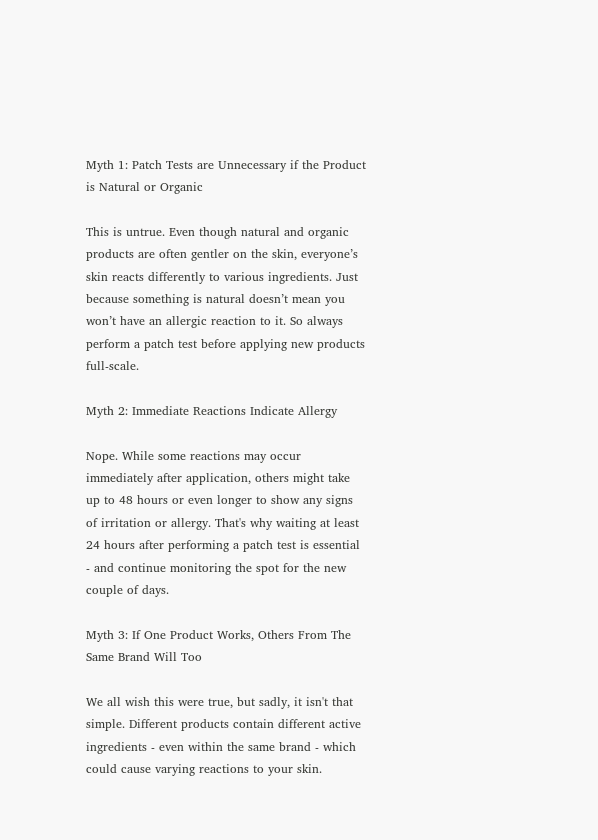Myth 1: Patch Tests are Unnecessary if the Product is Natural or Organic

This is untrue. Even though natural and organic products are often gentler on the skin, everyone’s skin reacts differently to various ingredients. Just because something is natural doesn’t mean you won’t have an allergic reaction to it. So always perform a patch test before applying new products full-scale.

Myth 2: Immediate Reactions Indicate Allergy

Nope. While some reactions may occur immediately after application, others might take up to 48 hours or even longer to show any signs of irritation or allergy. That's why waiting at least 24 hours after performing a patch test is essential - and continue monitoring the spot for the new couple of days.

Myth 3: If One Product Works, Others From The Same Brand Will Too

We all wish this were true, but sadly, it isn't that simple. Different products contain different active ingredients - even within the same brand - which could cause varying reactions to your skin.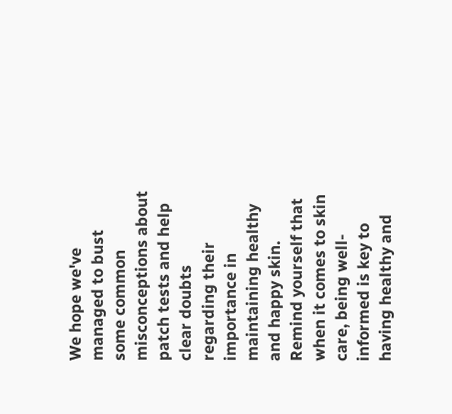We hope we've managed to bust some common misconceptions about patch tests and help clear doubts regarding their importance in maintaining healthy and happy skin. Remind yourself that when it comes to skin care, being well-informed is key to having healthy and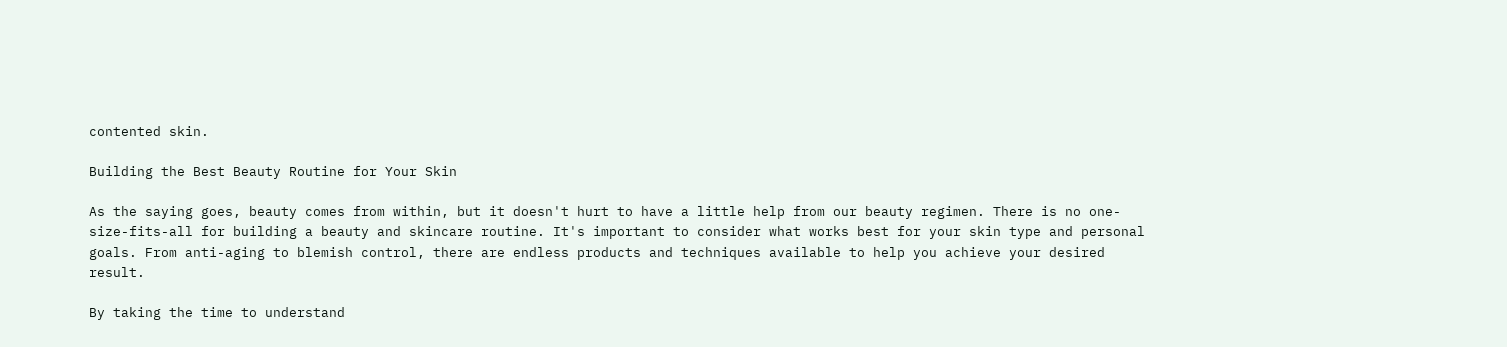contented skin.

Building the Best Beauty Routine for Your Skin

As the saying goes, beauty comes from within, but it doesn't hurt to have a little help from our beauty regimen. There is no one-size-fits-all for building a beauty and skincare routine. It's important to consider what works best for your skin type and personal goals. From anti-aging to blemish control, there are endless products and techniques available to help you achieve your desired result.

By taking the time to understand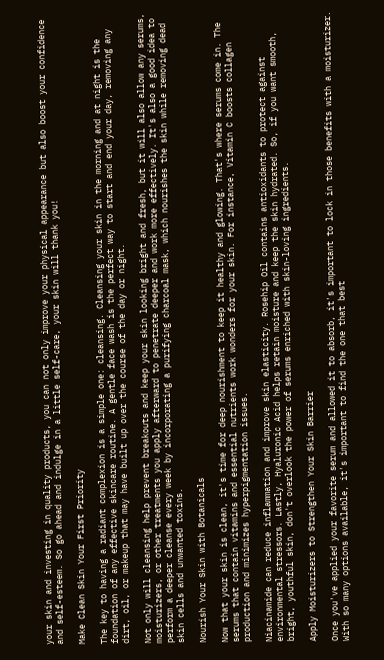your skin and investing in quality products, you can not only improve your physical appearance but also boost your confidence and self-esteem. So go ahead and indulge in a little self-care, your skin will thank you!

Make Clean Skin Your First Priority

The key to having a radiant complexion is a simple one: cleansing. Cleansing your skin in the morning and at night is the foundation of any effective skincare routine. A gentle face wash is the perfect way to start and end your day, removing any dirt, oil, or makeup that may have built up over the course of the day or night.

Not only will cleansing help prevent breakouts and keep your skin looking bright and fresh, but it will also allow any serums, moisturizers, or other treatments you apply afterward to penetrate deeper and work more effectively. It's also a good idea to perform a deeper cleanse every week by incorporating a purifying charcoal mask, which nourishes the skin while removing dead skin cells and unwanted toxins.

Nourish Your Skin with Botanicals

Now that your skin is clean, it's time for deep nourishment to keep it healthy and glowing. That's where serums come in. The serums that contain vitamins and essential nutrients work wonders for your skin. For instance, Vitamin C boosts collagen production and minimizes hyperpigmentation issues.

Niacinamide can reduce inflammation and improve skin elasticity. Rosehip Oil contains antioxidants to protect against environmental stressors. Lastly, Hyaluronic Acid helps retain moisture and keep the skin hydrated. So, if you want smooth, bright, youthful skin, don't overlook the power of serums enriched with skin-loving ingredients.

Apply Moisturizers to Strengthen Your Skin Barrier

Once you've applied your favorite serum and allowed it to absorb, it's important to lock in those benefits with a moisturizer. With so many options available, it's important to find the one that best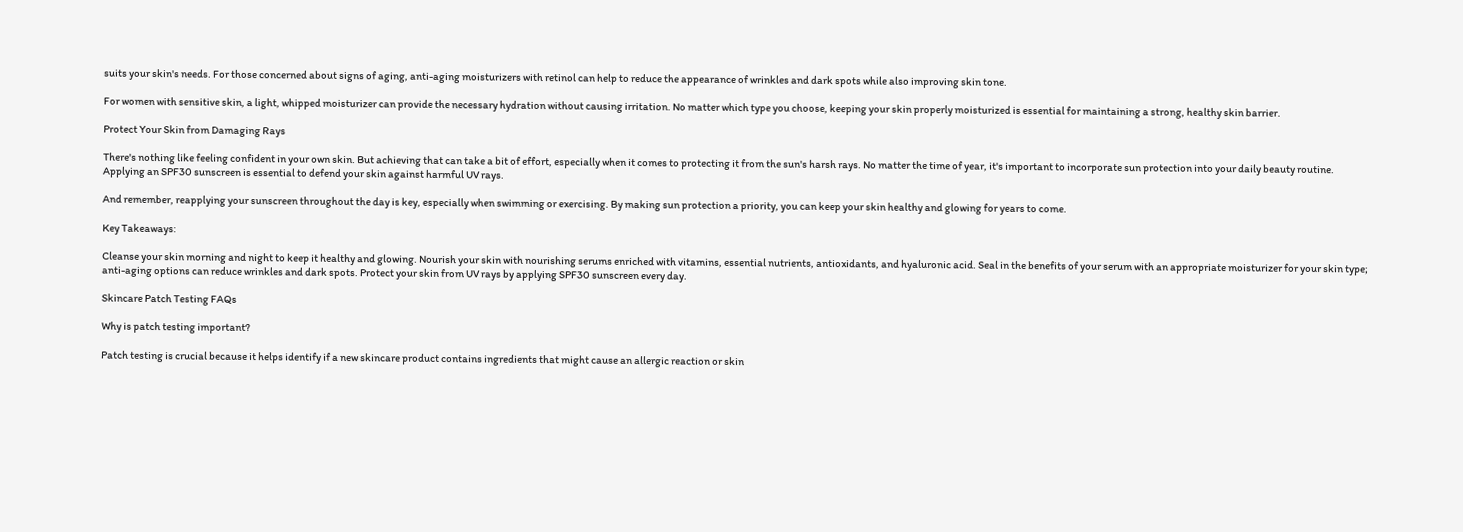suits your skin's needs. For those concerned about signs of aging, anti-aging moisturizers with retinol can help to reduce the appearance of wrinkles and dark spots while also improving skin tone.

For women with sensitive skin, a light, whipped moisturizer can provide the necessary hydration without causing irritation. No matter which type you choose, keeping your skin properly moisturized is essential for maintaining a strong, healthy skin barrier.

Protect Your Skin from Damaging Rays

There's nothing like feeling confident in your own skin. But achieving that can take a bit of effort, especially when it comes to protecting it from the sun's harsh rays. No matter the time of year, it's important to incorporate sun protection into your daily beauty routine. Applying an SPF30 sunscreen is essential to defend your skin against harmful UV rays.

And remember, reapplying your sunscreen throughout the day is key, especially when swimming or exercising. By making sun protection a priority, you can keep your skin healthy and glowing for years to come.

Key Takeaways:

Cleanse your skin morning and night to keep it healthy and glowing. Nourish your skin with nourishing serums enriched with vitamins, essential nutrients, antioxidants, and hyaluronic acid. Seal in the benefits of your serum with an appropriate moisturizer for your skin type; anti-aging options can reduce wrinkles and dark spots. Protect your skin from UV rays by applying SPF30 sunscreen every day.

Skincare Patch Testing FAQs

Why is patch testing important?

Patch testing is crucial because it helps identify if a new skincare product contains ingredients that might cause an allergic reaction or skin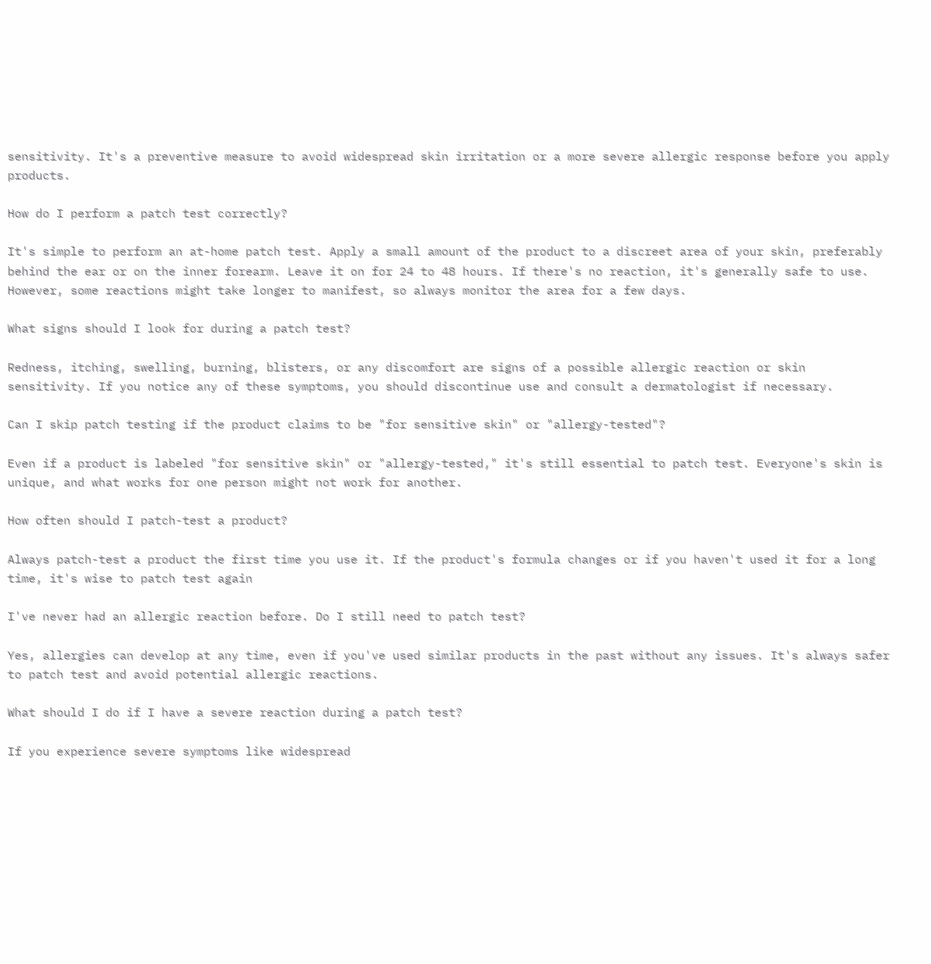sensitivity. It's a preventive measure to avoid widespread skin irritation or a more severe allergic response before you apply products.

How do I perform a patch test correctly?

It's simple to perform an at-home patch test. Apply a small amount of the product to a discreet area of your skin, preferably behind the ear or on the inner forearm. Leave it on for 24 to 48 hours. If there's no reaction, it's generally safe to use. However, some reactions might take longer to manifest, so always monitor the area for a few days.

What signs should I look for during a patch test?

Redness, itching, swelling, burning, blisters, or any discomfort are signs of a possible allergic reaction or skin sensitivity. If you notice any of these symptoms, you should discontinue use and consult a dermatologist if necessary.

Can I skip patch testing if the product claims to be "for sensitive skin" or "allergy-tested"?

Even if a product is labeled "for sensitive skin" or "allergy-tested," it's still essential to patch test. Everyone's skin is unique, and what works for one person might not work for another.

How often should I patch-test a product?

Always patch-test a product the first time you use it. If the product's formula changes or if you haven't used it for a long time, it's wise to patch test again

I've never had an allergic reaction before. Do I still need to patch test?

Yes, allergies can develop at any time, even if you've used similar products in the past without any issues. It's always safer to patch test and avoid potential allergic reactions.

What should I do if I have a severe reaction during a patch test?

If you experience severe symptoms like widespread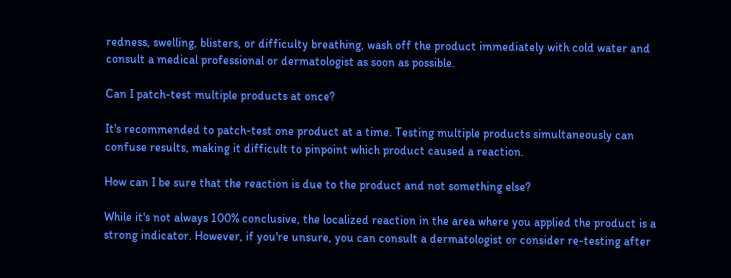redness, swelling, blisters, or difficulty breathing, wash off the product immediately with cold water and consult a medical professional or dermatologist as soon as possible.

Can I patch-test multiple products at once?

It's recommended to patch-test one product at a time. Testing multiple products simultaneously can confuse results, making it difficult to pinpoint which product caused a reaction.

How can I be sure that the reaction is due to the product and not something else?

While it's not always 100% conclusive, the localized reaction in the area where you applied the product is a strong indicator. However, if you're unsure, you can consult a dermatologist or consider re-testing after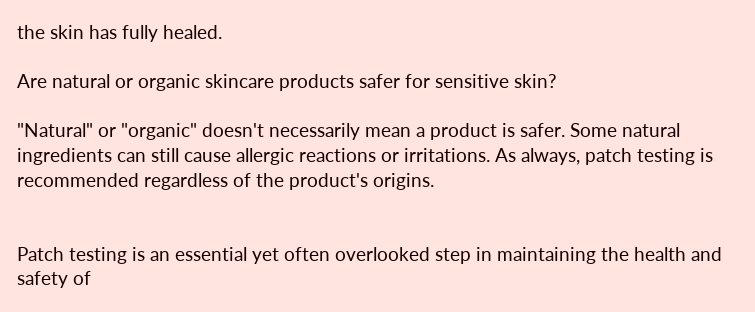the skin has fully healed.

Are natural or organic skincare products safer for sensitive skin?

"Natural" or "organic" doesn't necessarily mean a product is safer. Some natural ingredients can still cause allergic reactions or irritations. As always, patch testing is recommended regardless of the product's origins.


Patch testing is an essential yet often overlooked step in maintaining the health and safety of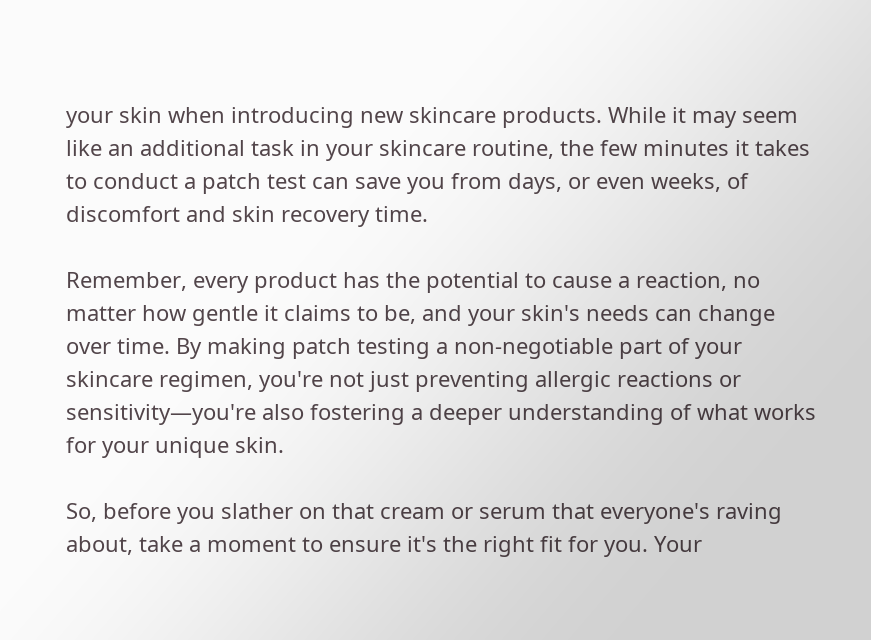your skin when introducing new skincare products. While it may seem like an additional task in your skincare routine, the few minutes it takes to conduct a patch test can save you from days, or even weeks, of discomfort and skin recovery time.

Remember, every product has the potential to cause a reaction, no matter how gentle it claims to be, and your skin's needs can change over time. By making patch testing a non-negotiable part of your skincare regimen, you're not just preventing allergic reactions or sensitivity—you're also fostering a deeper understanding of what works for your unique skin.

So, before you slather on that cream or serum that everyone's raving about, take a moment to ensure it's the right fit for you. Your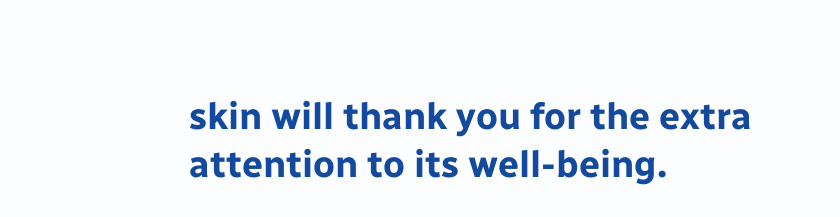skin will thank you for the extra attention to its well-being.